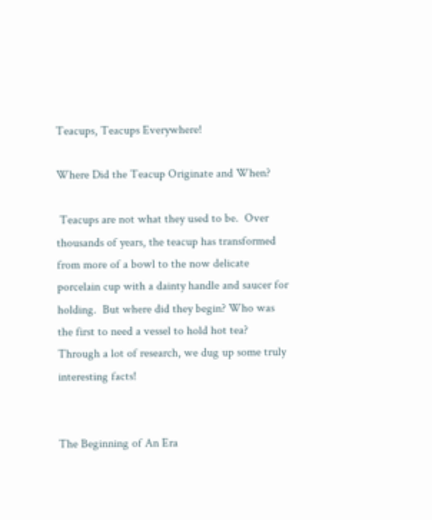Teacups, Teacups Everywhere!

Where Did the Teacup Originate and When?

 Teacups are not what they used to be.  Over thousands of years, the teacup has transformed from more of a bowl to the now delicate porcelain cup with a dainty handle and saucer for holding.  But where did they begin? Who was the first to need a vessel to hold hot tea? Through a lot of research, we dug up some truly interesting facts!


The Beginning of An Era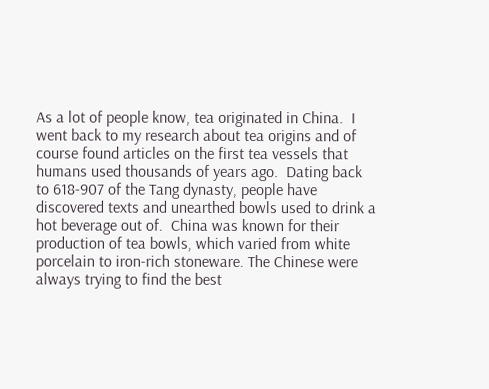As a lot of people know, tea originated in China.  I went back to my research about tea origins and of course found articles on the first tea vessels that humans used thousands of years ago.  Dating back to 618-907 of the Tang dynasty, people have discovered texts and unearthed bowls used to drink a hot beverage out of.  China was known for their production of tea bowls, which varied from white porcelain to iron-rich stoneware. The Chinese were always trying to find the best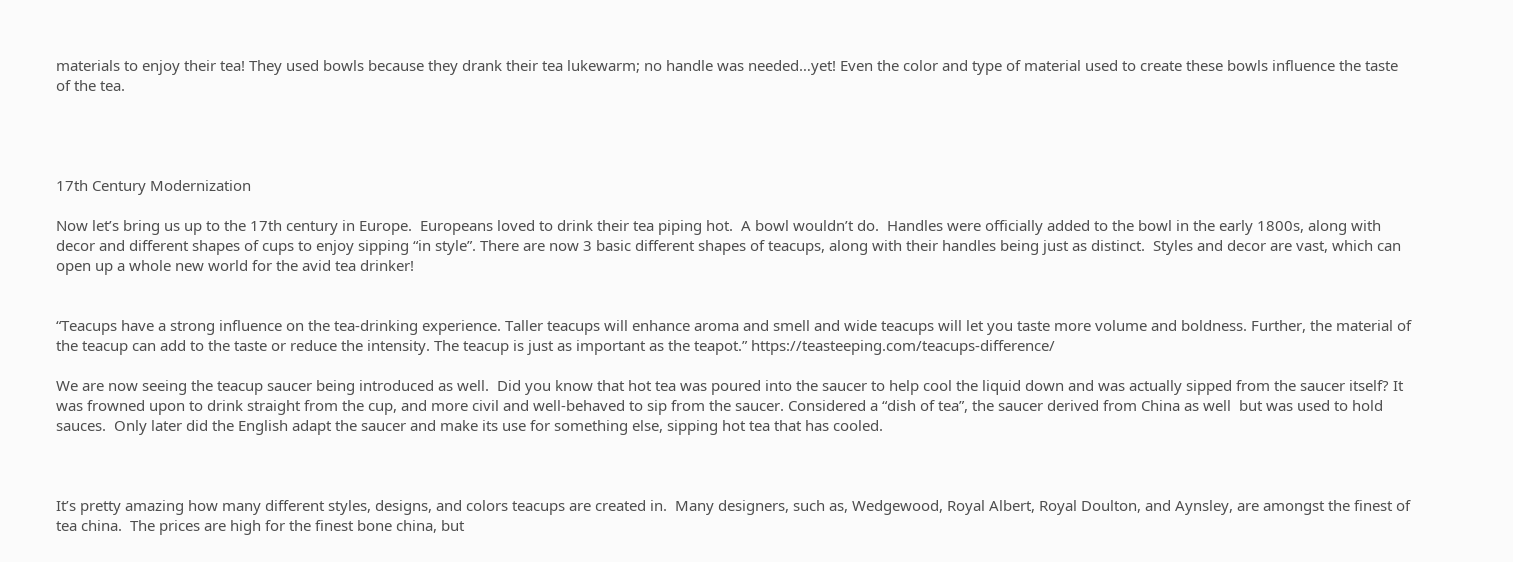materials to enjoy their tea! They used bowls because they drank their tea lukewarm; no handle was needed…yet! Even the color and type of material used to create these bowls influence the taste of the tea.




17th Century Modernization

Now let’s bring us up to the 17th century in Europe.  Europeans loved to drink their tea piping hot.  A bowl wouldn’t do.  Handles were officially added to the bowl in the early 1800s, along with decor and different shapes of cups to enjoy sipping “in style”. There are now 3 basic different shapes of teacups, along with their handles being just as distinct.  Styles and decor are vast, which can open up a whole new world for the avid tea drinker!


“Teacups have a strong influence on the tea-drinking experience. Taller teacups will enhance aroma and smell and wide teacups will let you taste more volume and boldness. Further, the material of the teacup can add to the taste or reduce the intensity. The teacup is just as important as the teapot.” https://teasteeping.com/teacups-difference/

We are now seeing the teacup saucer being introduced as well.  Did you know that hot tea was poured into the saucer to help cool the liquid down and was actually sipped from the saucer itself? It was frowned upon to drink straight from the cup, and more civil and well-behaved to sip from the saucer. Considered a “dish of tea”, the saucer derived from China as well  but was used to hold sauces.  Only later did the English adapt the saucer and make its use for something else, sipping hot tea that has cooled.



It’s pretty amazing how many different styles, designs, and colors teacups are created in.  Many designers, such as, Wedgewood, Royal Albert, Royal Doulton, and Aynsley, are amongst the finest of tea china.  The prices are high for the finest bone china, but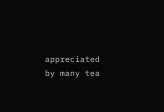appreciated by many tea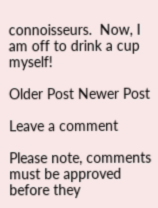connoisseurs.  Now, I am off to drink a cup myself!

Older Post Newer Post

Leave a comment

Please note, comments must be approved before they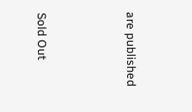are published



Sold Out